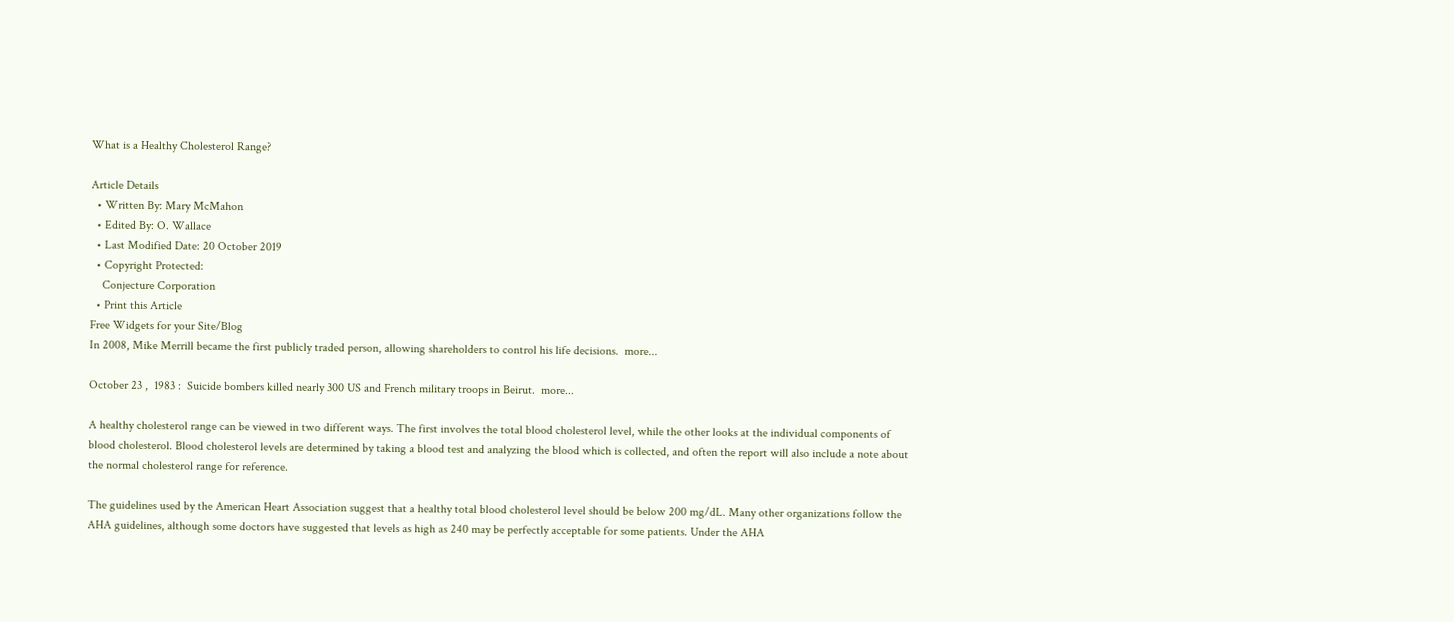What is a Healthy Cholesterol Range?

Article Details
  • Written By: Mary McMahon
  • Edited By: O. Wallace
  • Last Modified Date: 20 October 2019
  • Copyright Protected:
    Conjecture Corporation
  • Print this Article
Free Widgets for your Site/Blog
In 2008, Mike Merrill became the first publicly traded person, allowing shareholders to control his life decisions.  more...

October 23 ,  1983 :  Suicide bombers killed nearly 300 US and French military troops in Beirut.  more...

A healthy cholesterol range can be viewed in two different ways. The first involves the total blood cholesterol level, while the other looks at the individual components of blood cholesterol. Blood cholesterol levels are determined by taking a blood test and analyzing the blood which is collected, and often the report will also include a note about the normal cholesterol range for reference.

The guidelines used by the American Heart Association suggest that a healthy total blood cholesterol level should be below 200 mg/dL. Many other organizations follow the AHA guidelines, although some doctors have suggested that levels as high as 240 may be perfectly acceptable for some patients. Under the AHA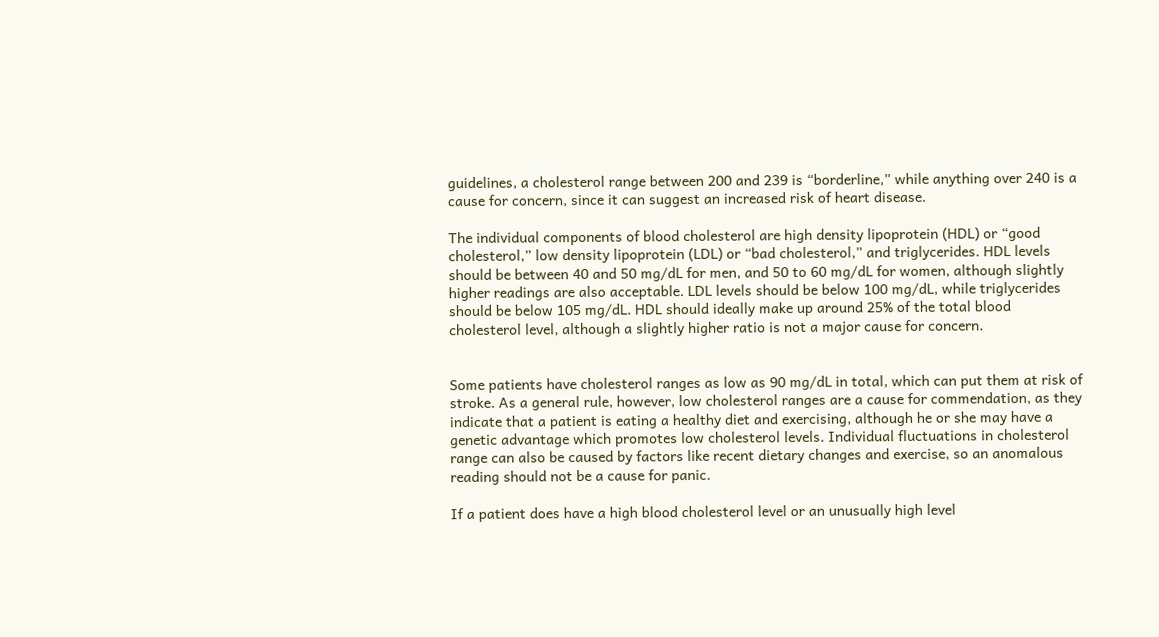guidelines, a cholesterol range between 200 and 239 is “borderline,” while anything over 240 is a cause for concern, since it can suggest an increased risk of heart disease.

The individual components of blood cholesterol are high density lipoprotein (HDL) or “good cholesterol,” low density lipoprotein (LDL) or “bad cholesterol,” and triglycerides. HDL levels should be between 40 and 50 mg/dL for men, and 50 to 60 mg/dL for women, although slightly higher readings are also acceptable. LDL levels should be below 100 mg/dL, while triglycerides should be below 105 mg/dL. HDL should ideally make up around 25% of the total blood cholesterol level, although a slightly higher ratio is not a major cause for concern.


Some patients have cholesterol ranges as low as 90 mg/dL in total, which can put them at risk of stroke. As a general rule, however, low cholesterol ranges are a cause for commendation, as they indicate that a patient is eating a healthy diet and exercising, although he or she may have a genetic advantage which promotes low cholesterol levels. Individual fluctuations in cholesterol range can also be caused by factors like recent dietary changes and exercise, so an anomalous reading should not be a cause for panic.

If a patient does have a high blood cholesterol level or an unusually high level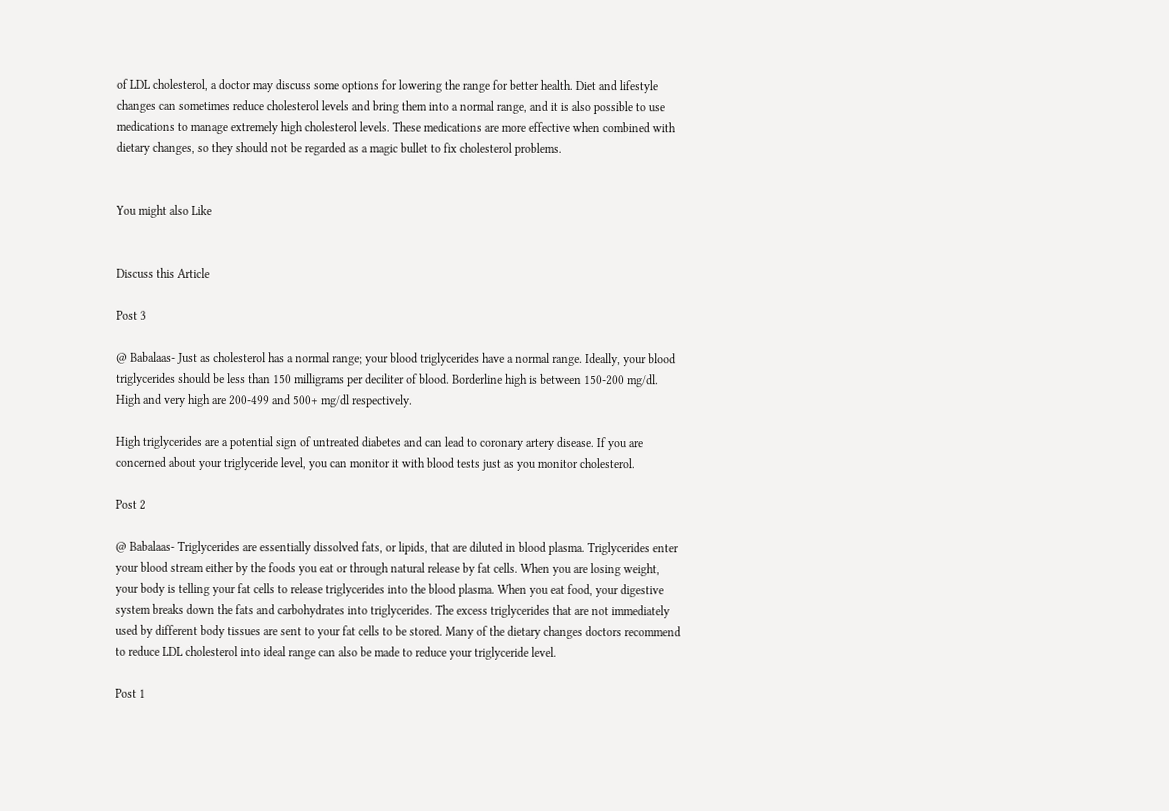of LDL cholesterol, a doctor may discuss some options for lowering the range for better health. Diet and lifestyle changes can sometimes reduce cholesterol levels and bring them into a normal range, and it is also possible to use medications to manage extremely high cholesterol levels. These medications are more effective when combined with dietary changes, so they should not be regarded as a magic bullet to fix cholesterol problems.


You might also Like


Discuss this Article

Post 3

@ Babalaas- Just as cholesterol has a normal range; your blood triglycerides have a normal range. Ideally, your blood triglycerides should be less than 150 milligrams per deciliter of blood. Borderline high is between 150-200 mg/dl. High and very high are 200-499 and 500+ mg/dl respectively.

High triglycerides are a potential sign of untreated diabetes and can lead to coronary artery disease. If you are concerned about your triglyceride level, you can monitor it with blood tests just as you monitor cholesterol.

Post 2

@ Babalaas- Triglycerides are essentially dissolved fats, or lipids, that are diluted in blood plasma. Triglycerides enter your blood stream either by the foods you eat or through natural release by fat cells. When you are losing weight, your body is telling your fat cells to release triglycerides into the blood plasma. When you eat food, your digestive system breaks down the fats and carbohydrates into triglycerides. The excess triglycerides that are not immediately used by different body tissues are sent to your fat cells to be stored. Many of the dietary changes doctors recommend to reduce LDL cholesterol into ideal range can also be made to reduce your triglyceride level.

Post 1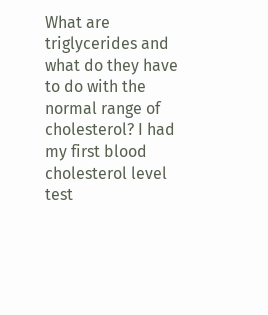What are triglycerides and what do they have to do with the normal range of cholesterol? I had my first blood cholesterol level test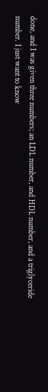done, and I was given three numbers; an LDL number, and HDL number, and a triglyceride number. I just want to know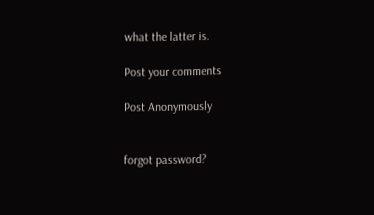what the latter is.

Post your comments

Post Anonymously


forgot password?